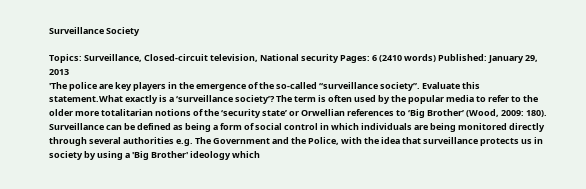Surveillance Society

Topics: Surveillance, Closed-circuit television, National security Pages: 6 (2410 words) Published: January 29, 2013
'The police are key players in the emergence of the so-called “surveillance society”. Evaluate this statement.What exactly is a ‘surveillance society’? The term is often used by the popular media to refer to the older more totalitarian notions of the ‘security state’ or Orwellian references to ‘Big Brother’ (Wood, 2009: 180). Surveillance can be defined as being a form of social control in which individuals are being monitored directly through several authorities e.g. The Government and the Police, with the idea that surveillance protects us in society by using a 'Big Brother' ideology which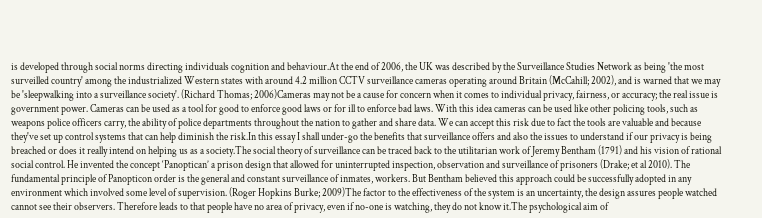is developed through social norms directing individuals cognition and behaviour.At the end of 2006, the UK was described by the Surveillance Studies Network as being 'the most surveilled country' among the industrialized Western states with around 4.2 million CCTV surveillance cameras operating around Britain (McCahill; 2002), and is warned that we may be 'sleepwalking into a surveillance society'. (Richard Thomas; 2006)Cameras may not be a cause for concern when it comes to individual privacy, fairness, or accuracy; the real issue is government power. Cameras can be used as a tool for good to enforce good laws or for ill to enforce bad laws. With this idea cameras can be used like other policing tools, such as weapons police officers carry, the ability of police departments throughout the nation to gather and share data. We can accept this risk due to fact the tools are valuable and because they've set up control systems that can help diminish the risk.In this essay I shall under-go the benefits that surveillance offers and also the issues to understand if our privacy is being breached or does it really intend on helping us as a society.The social theory of surveillance can be traced back to the utilitarian work of Jeremy Bentham (1791) and his vision of rational social control. He invented the concept ‘Panoptican’ a prison design that allowed for uninterrupted inspection, observation and surveillance of prisoners (Drake; et al 2010). The fundamental principle of Panopticon order is the general and constant surveillance of inmates, workers. But Bentham believed this approach could be successfully adopted in any environment which involved some level of supervision. (Roger Hopkins Burke; 2009)The factor to the effectiveness of the system is an uncertainty, the design assures people watched cannot see their observers. Therefore leads to that people have no area of privacy, even if no-one is watching, they do not know it.The psychological aim of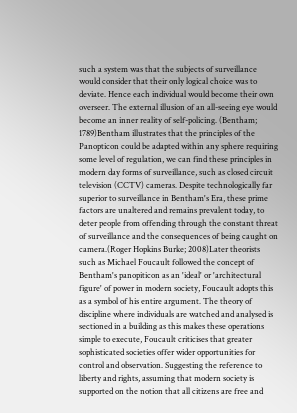such a system was that the subjects of surveillance would consider that their only logical choice was to deviate. Hence each individual would become their own overseer. The external illusion of an all-seeing eye would become an inner reality of self-policing. (Bentham; 1789)Bentham illustrates that the principles of the Panopticon could be adapted within any sphere requiring some level of regulation, we can find these principles in modern day forms of surveillance, such as closed circuit television (CCTV) cameras. Despite technologically far superior to surveillance in Bentham's Era, these prime factors are unaltered and remains prevalent today, to deter people from offending through the constant threat of surveillance and the consequences of being caught on camera.(Roger Hopkins Burke; 2008)Later theorists such as Michael Foucault followed the concept of Bentham's panopiticon as an 'ideal' or 'architectural figure' of power in modern society, Foucault adopts this as a symbol of his entire argument. The theory of discipline where individuals are watched and analysed is sectioned in a building as this makes these operations simple to execute, Foucault criticises that greater sophisticated societies offer wider opportunities for control and observation. Suggesting the reference to liberty and rights, assuming that modern society is supported on the notion that all citizens are free and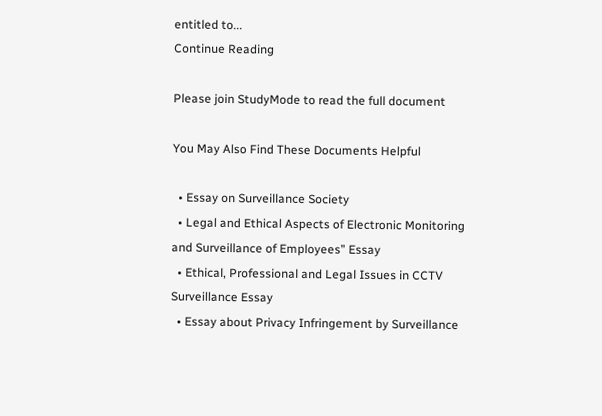entitled to...
Continue Reading

Please join StudyMode to read the full document

You May Also Find These Documents Helpful

  • Essay on Surveillance Society
  • Legal and Ethical Aspects of Electronic Monitoring and Surveillance of Employees” Essay
  • Ethical, Professional and Legal Issues in CCTV Surveillance Essay
  • Essay about Privacy Infringement by Surveillance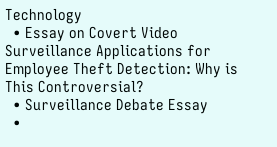Technology
  • Essay on Covert Video Surveillance Applications for Employee Theft Detection: Why is This Controversial?
  • Surveillance Debate Essay
  •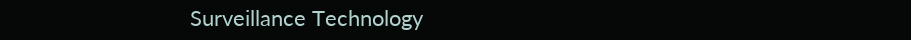Surveillance Technology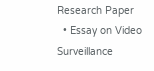Research Paper
  • Essay on Video Surveillance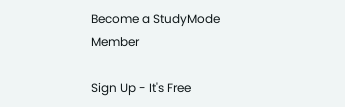Become a StudyMode Member

Sign Up - It's Free